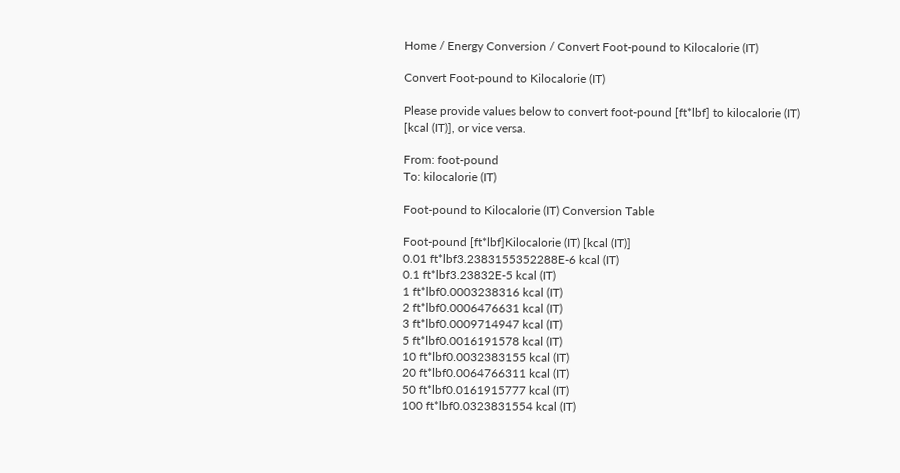Home / Energy Conversion / Convert Foot-pound to Kilocalorie (IT)

Convert Foot-pound to Kilocalorie (IT)

Please provide values below to convert foot-pound [ft*lbf] to kilocalorie (IT) [kcal (IT)], or vice versa.

From: foot-pound
To: kilocalorie (IT)

Foot-pound to Kilocalorie (IT) Conversion Table

Foot-pound [ft*lbf]Kilocalorie (IT) [kcal (IT)]
0.01 ft*lbf3.2383155352288E-6 kcal (IT)
0.1 ft*lbf3.23832E-5 kcal (IT)
1 ft*lbf0.0003238316 kcal (IT)
2 ft*lbf0.0006476631 kcal (IT)
3 ft*lbf0.0009714947 kcal (IT)
5 ft*lbf0.0016191578 kcal (IT)
10 ft*lbf0.0032383155 kcal (IT)
20 ft*lbf0.0064766311 kcal (IT)
50 ft*lbf0.0161915777 kcal (IT)
100 ft*lbf0.0323831554 kcal (IT)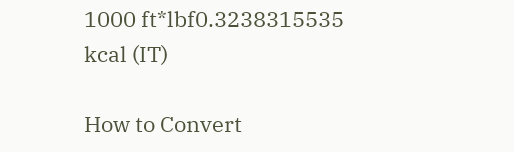1000 ft*lbf0.3238315535 kcal (IT)

How to Convert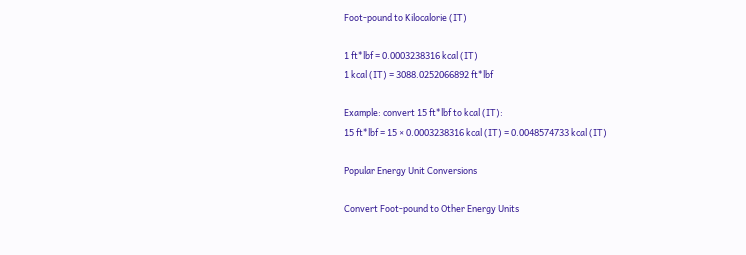Foot-pound to Kilocalorie (IT)

1 ft*lbf = 0.0003238316 kcal (IT)
1 kcal (IT) = 3088.0252066892 ft*lbf

Example: convert 15 ft*lbf to kcal (IT):
15 ft*lbf = 15 × 0.0003238316 kcal (IT) = 0.0048574733 kcal (IT)

Popular Energy Unit Conversions

Convert Foot-pound to Other Energy Units